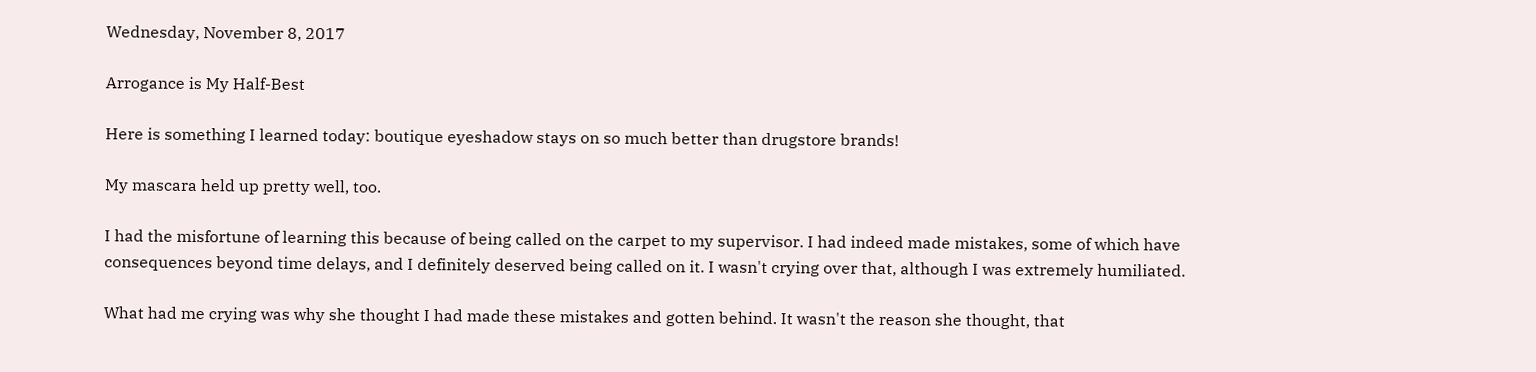Wednesday, November 8, 2017

Arrogance is My Half-Best

Here is something I learned today: boutique eyeshadow stays on so much better than drugstore brands!

My mascara held up pretty well, too.

I had the misfortune of learning this because of being called on the carpet to my supervisor. I had indeed made mistakes, some of which have consequences beyond time delays, and I definitely deserved being called on it. I wasn't crying over that, although I was extremely humiliated.

What had me crying was why she thought I had made these mistakes and gotten behind. It wasn't the reason she thought, that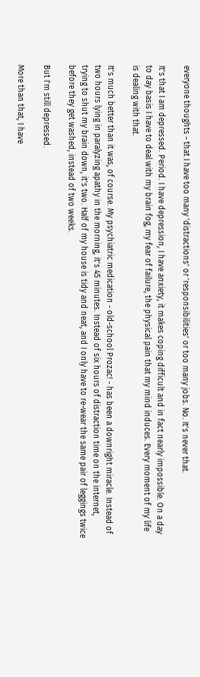everyone thoughts - that I have too many 'distractions' or 'responsibilities' or too many jobs. No. It's never that.

It's that I am depressed. Period. I have depression, I have anxiety, it makes coping difficult and in fact nearly impossible. On a day to day basis I have to deal with my brain fog, my fear of failure, the physical pain that my mind induces. Every moment of my life is dealing with that.

It's much better than it was, of course. My psychiatric medication - old-school Prozac! - has been a downright miracle. Instead of two hours lying in paralyzing apathy in the morning, it's 45 minutes. Instead of six hours of distraction time on the internet, trying to shut my brain down, it's two. Half of my house is tidy and neat, and I only have to re-wear the same pair of leggings twice before they get washed, instead of two weeks.

But I'm still depressed.

More than that, I have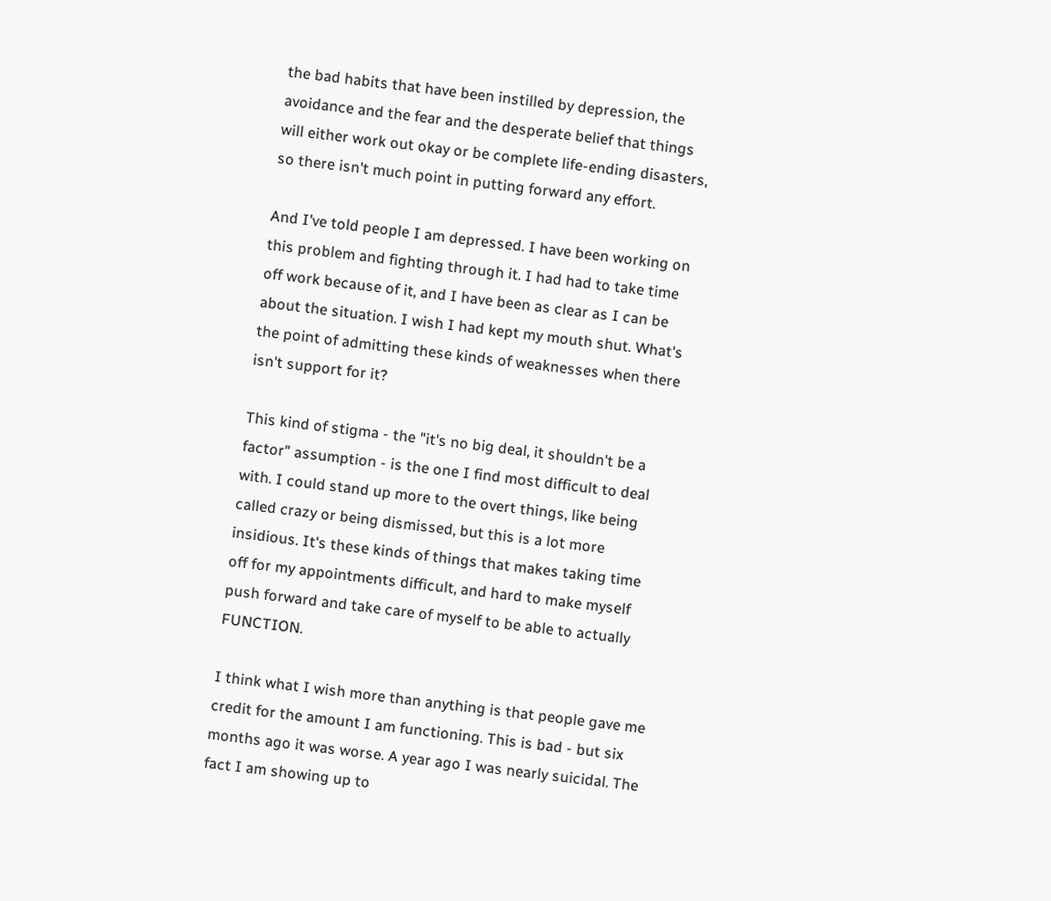the bad habits that have been instilled by depression, the avoidance and the fear and the desperate belief that things will either work out okay or be complete life-ending disasters, so there isn't much point in putting forward any effort.

And I've told people I am depressed. I have been working on this problem and fighting through it. I had had to take time off work because of it, and I have been as clear as I can be about the situation. I wish I had kept my mouth shut. What's the point of admitting these kinds of weaknesses when there isn't support for it?

This kind of stigma - the "it's no big deal, it shouldn't be a factor" assumption - is the one I find most difficult to deal with. I could stand up more to the overt things, like being called crazy or being dismissed, but this is a lot more insidious. It's these kinds of things that makes taking time off for my appointments difficult, and hard to make myself push forward and take care of myself to be able to actually FUNCTION.

I think what I wish more than anything is that people gave me credit for the amount I am functioning. This is bad - but six months ago it was worse. A year ago I was nearly suicidal. The fact I am showing up to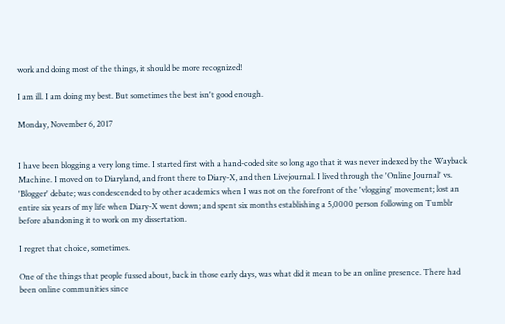work and doing most of the things, it should be more recognized!

I am ill. I am doing my best. But sometimes the best isn't good enough.

Monday, November 6, 2017


I have been blogging a very long time. I started first with a hand-coded site so long ago that it was never indexed by the Wayback Machine. I moved on to Diaryland, and front there to Diary-X, and then Livejournal. I lived through the 'Online Journal' vs. 'Blogger' debate; was condescended to by other academics when I was not on the forefront of the 'vlogging' movement; lost an entire six years of my life when Diary-X went down; and spent six months establishing a 5,0000 person following on Tumblr before abandoning it to work on my dissertation.

I regret that choice, sometimes.

One of the things that people fussed about, back in those early days, was what did it mean to be an online presence. There had been online communities since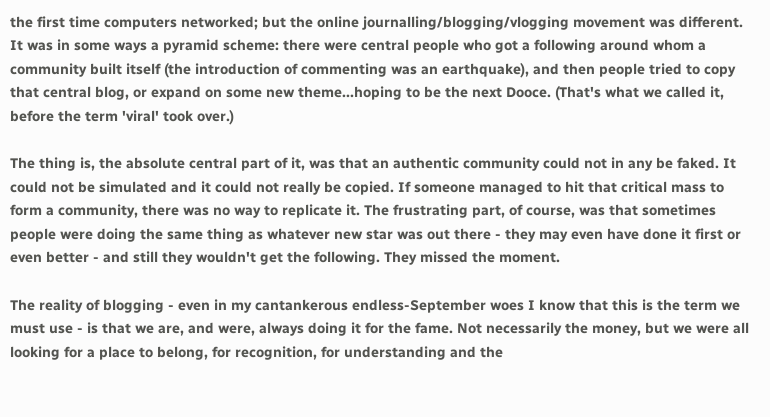the first time computers networked; but the online journalling/blogging/vlogging movement was different. It was in some ways a pyramid scheme: there were central people who got a following around whom a community built itself (the introduction of commenting was an earthquake), and then people tried to copy that central blog, or expand on some new theme...hoping to be the next Dooce. (That's what we called it, before the term 'viral' took over.)

The thing is, the absolute central part of it, was that an authentic community could not in any be faked. It could not be simulated and it could not really be copied. If someone managed to hit that critical mass to form a community, there was no way to replicate it. The frustrating part, of course, was that sometimes people were doing the same thing as whatever new star was out there - they may even have done it first or even better - and still they wouldn't get the following. They missed the moment.

The reality of blogging - even in my cantankerous endless-September woes I know that this is the term we must use - is that we are, and were, always doing it for the fame. Not necessarily the money, but we were all looking for a place to belong, for recognition, for understanding and the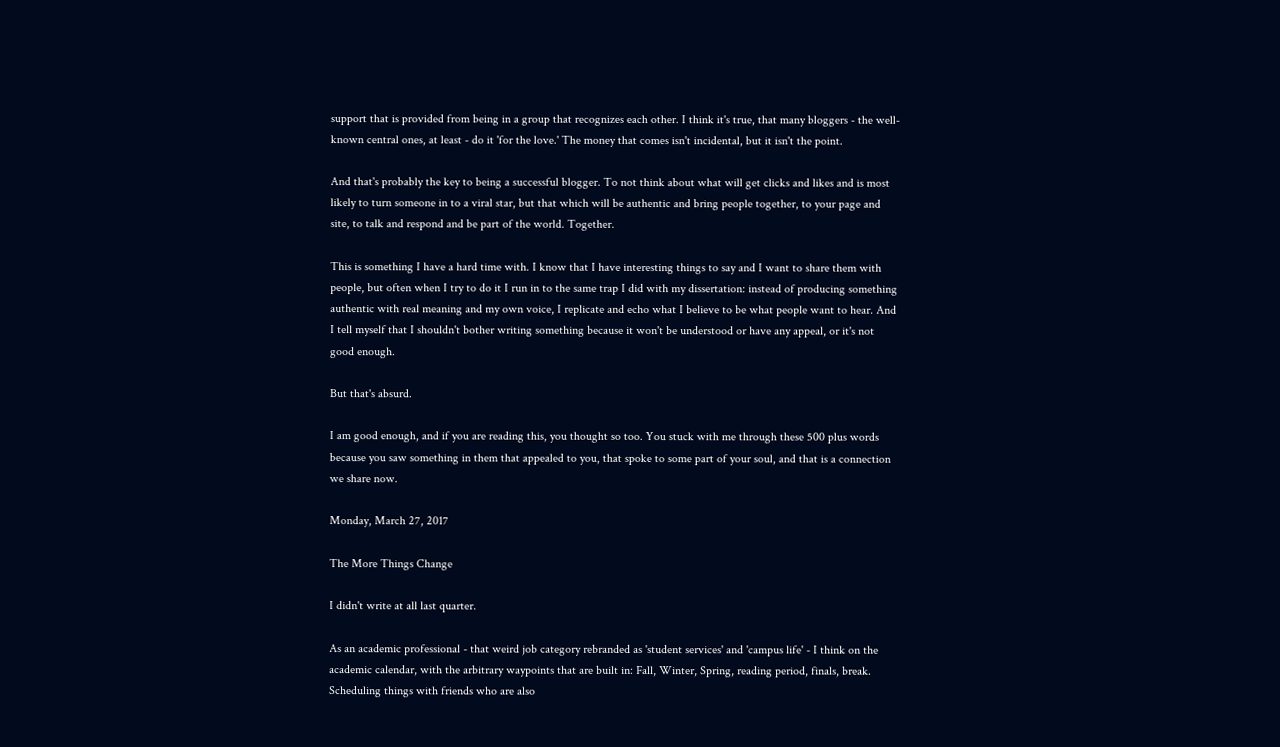support that is provided from being in a group that recognizes each other. I think it's true, that many bloggers - the well-known central ones, at least - do it 'for the love.' The money that comes isn't incidental, but it isn't the point.

And that's probably the key to being a successful blogger. To not think about what will get clicks and likes and is most likely to turn someone in to a viral star, but that which will be authentic and bring people together, to your page and site, to talk and respond and be part of the world. Together.

This is something I have a hard time with. I know that I have interesting things to say and I want to share them with people, but often when I try to do it I run in to the same trap I did with my dissertation: instead of producing something authentic with real meaning and my own voice, I replicate and echo what I believe to be what people want to hear. And I tell myself that I shouldn't bother writing something because it won't be understood or have any appeal, or it's not good enough.

But that's absurd.

I am good enough, and if you are reading this, you thought so too. You stuck with me through these 500 plus words because you saw something in them that appealed to you, that spoke to some part of your soul, and that is a connection we share now.

Monday, March 27, 2017

The More Things Change

I didn't write at all last quarter.

As an academic professional - that weird job category rebranded as 'student services' and 'campus life' - I think on the academic calendar, with the arbitrary waypoints that are built in: Fall, Winter, Spring, reading period, finals, break. Scheduling things with friends who are also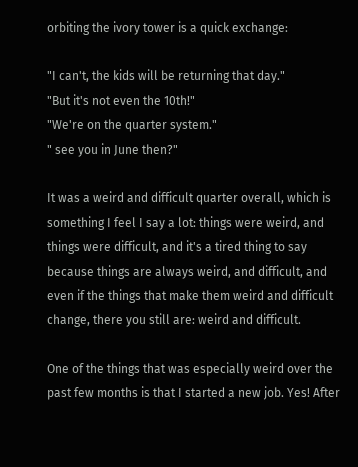orbiting the ivory tower is a quick exchange:

"I can't, the kids will be returning that day."
"But it's not even the 10th!"
"We're on the quarter system."
" see you in June then?"

It was a weird and difficult quarter overall, which is something I feel I say a lot: things were weird, and things were difficult, and it's a tired thing to say because things are always weird, and difficult, and even if the things that make them weird and difficult change, there you still are: weird and difficult.

One of the things that was especially weird over the past few months is that I started a new job. Yes! After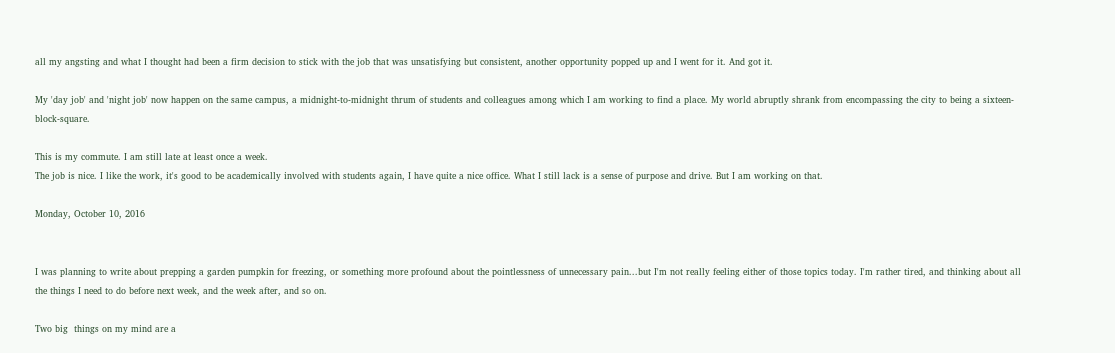all my angsting and what I thought had been a firm decision to stick with the job that was unsatisfying but consistent, another opportunity popped up and I went for it. And got it.

My 'day job' and 'night job' now happen on the same campus, a midnight-to-midnight thrum of students and colleagues among which I am working to find a place. My world abruptly shrank from encompassing the city to being a sixteen-block-square.

This is my commute. I am still late at least once a week.
The job is nice. I like the work, it's good to be academically involved with students again, I have quite a nice office. What I still lack is a sense of purpose and drive. But I am working on that.

Monday, October 10, 2016


I was planning to write about prepping a garden pumpkin for freezing, or something more profound about the pointlessness of unnecessary pain...but I'm not really feeling either of those topics today. I'm rather tired, and thinking about all the things I need to do before next week, and the week after, and so on.

Two big  things on my mind are a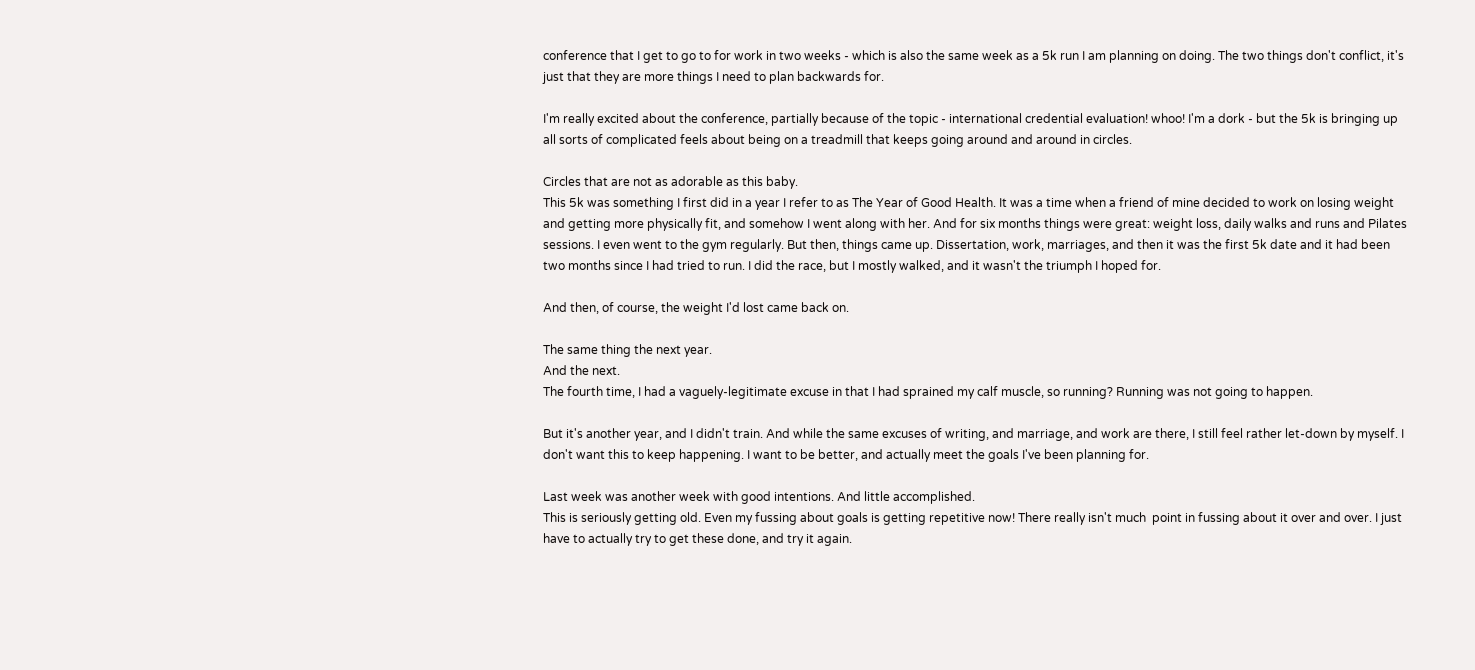conference that I get to go to for work in two weeks - which is also the same week as a 5k run I am planning on doing. The two things don't conflict, it's just that they are more things I need to plan backwards for.

I'm really excited about the conference, partially because of the topic - international credential evaluation! whoo! I'm a dork - but the 5k is bringing up all sorts of complicated feels about being on a treadmill that keeps going around and around in circles.

Circles that are not as adorable as this baby.
This 5k was something I first did in a year I refer to as The Year of Good Health. It was a time when a friend of mine decided to work on losing weight and getting more physically fit, and somehow I went along with her. And for six months things were great: weight loss, daily walks and runs and Pilates sessions. I even went to the gym regularly. But then, things came up. Dissertation, work, marriages, and then it was the first 5k date and it had been two months since I had tried to run. I did the race, but I mostly walked, and it wasn't the triumph I hoped for.

And then, of course, the weight I'd lost came back on.

The same thing the next year.
And the next.
The fourth time, I had a vaguely-legitimate excuse in that I had sprained my calf muscle, so running? Running was not going to happen.

But it's another year, and I didn't train. And while the same excuses of writing, and marriage, and work are there, I still feel rather let-down by myself. I don't want this to keep happening. I want to be better, and actually meet the goals I've been planning for.

Last week was another week with good intentions. And little accomplished.
This is seriously getting old. Even my fussing about goals is getting repetitive now! There really isn't much  point in fussing about it over and over. I just have to actually try to get these done, and try it again.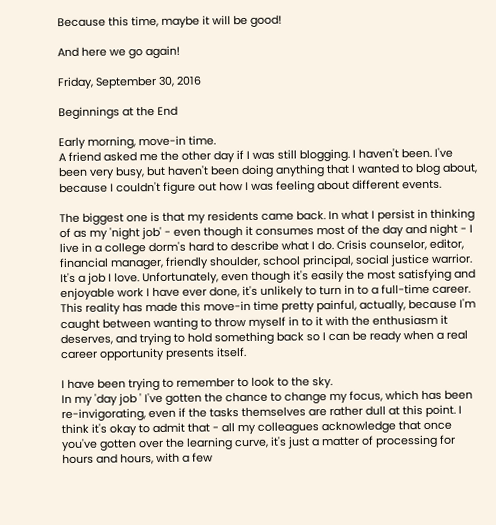Because this time, maybe it will be good!

And here we go again!

Friday, September 30, 2016

Beginnings at the End

Early morning, move-in time.
A friend asked me the other day if I was still blogging. I haven't been. I've been very busy, but haven't been doing anything that I wanted to blog about, because I couldn't figure out how I was feeling about different events.

The biggest one is that my residents came back. In what I persist in thinking of as my 'night job' - even though it consumes most of the day and night - I live in a college dorm's hard to describe what I do. Crisis counselor, editor, financial manager, friendly shoulder, school principal, social justice warrior. It's a job I love. Unfortunately, even though it's easily the most satisfying and enjoyable work I have ever done, it's unlikely to turn in to a full-time career. This reality has made this move-in time pretty painful, actually, because I'm caught between wanting to throw myself in to it with the enthusiasm it deserves, and trying to hold something back so I can be ready when a real career opportunity presents itself.

I have been trying to remember to look to the sky.
In my 'day job ' I've gotten the chance to change my focus, which has been re-invigorating, even if the tasks themselves are rather dull at this point. I think it's okay to admit that - all my colleagues acknowledge that once you've gotten over the learning curve, it's just a matter of processing for hours and hours, with a few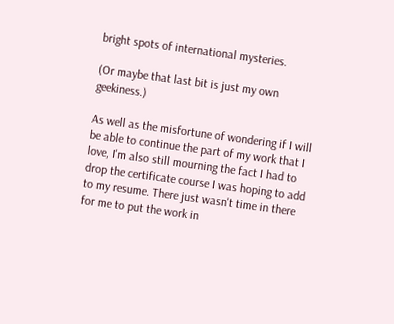bright spots of international mysteries.

(Or maybe that last bit is just my own geekiness.)

As well as the misfortune of wondering if I will be able to continue the part of my work that I love, I'm also still mourning the fact I had to drop the certificate course I was hoping to add to my resume. There just wasn't time in there for me to put the work in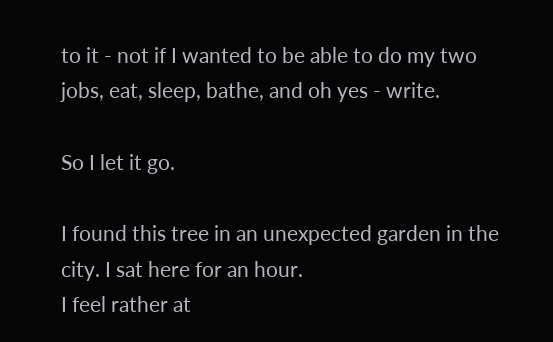to it - not if I wanted to be able to do my two jobs, eat, sleep, bathe, and oh yes - write.

So I let it go.

I found this tree in an unexpected garden in the city. I sat here for an hour.
I feel rather at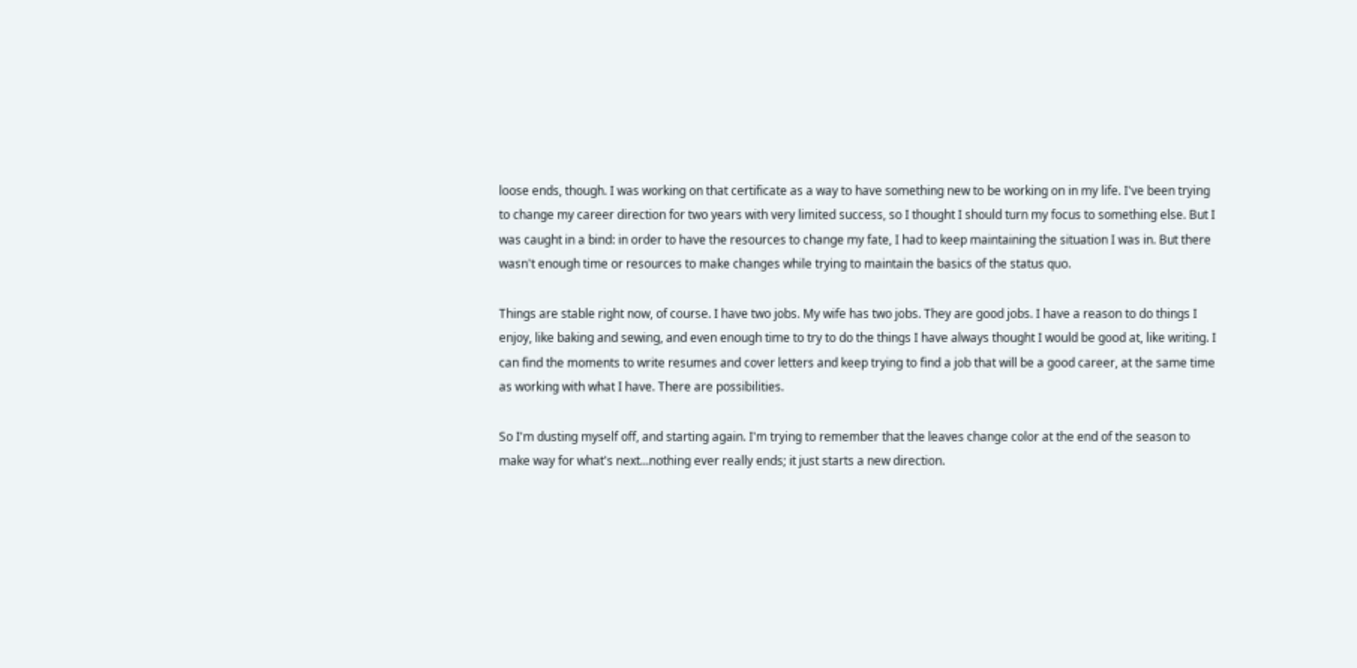loose ends, though. I was working on that certificate as a way to have something new to be working on in my life. I've been trying to change my career direction for two years with very limited success, so I thought I should turn my focus to something else. But I was caught in a bind: in order to have the resources to change my fate, I had to keep maintaining the situation I was in. But there wasn't enough time or resources to make changes while trying to maintain the basics of the status quo.

Things are stable right now, of course. I have two jobs. My wife has two jobs. They are good jobs. I have a reason to do things I enjoy, like baking and sewing, and even enough time to try to do the things I have always thought I would be good at, like writing. I can find the moments to write resumes and cover letters and keep trying to find a job that will be a good career, at the same time as working with what I have. There are possibilities.

So I'm dusting myself off, and starting again. I'm trying to remember that the leaves change color at the end of the season to make way for what's next...nothing ever really ends; it just starts a new direction.